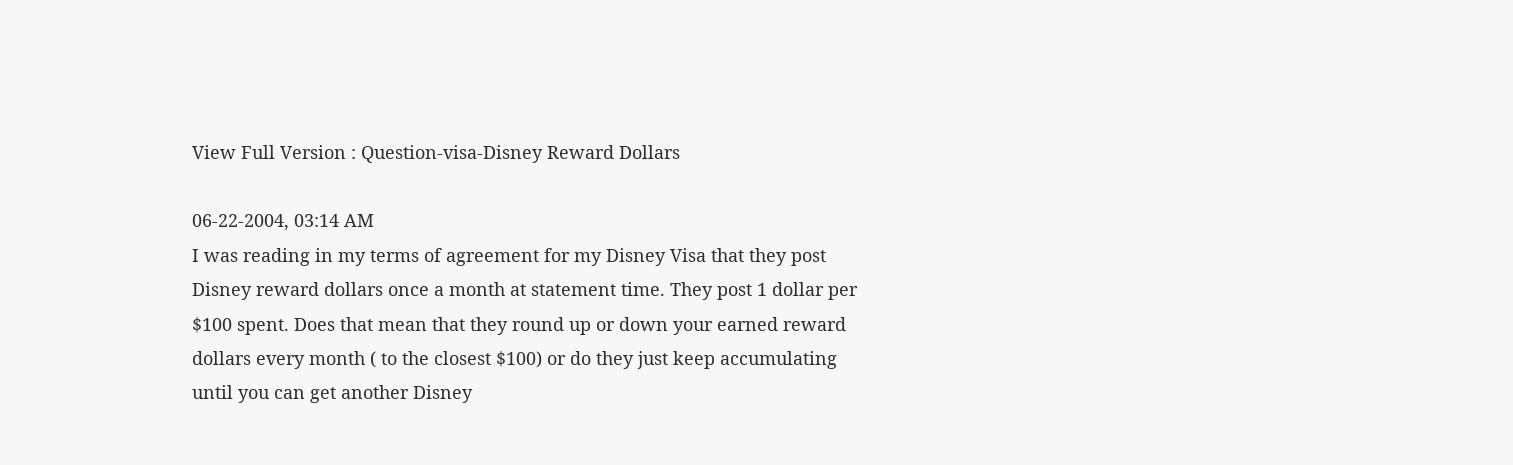View Full Version : Question-visa-Disney Reward Dollars

06-22-2004, 03:14 AM
I was reading in my terms of agreement for my Disney Visa that they post Disney reward dollars once a month at statement time. They post 1 dollar per $100 spent. Does that mean that they round up or down your earned reward dollars every month ( to the closest $100) or do they just keep accumulating until you can get another Disney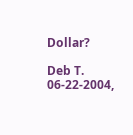Dollar?

Deb T.
06-22-2004,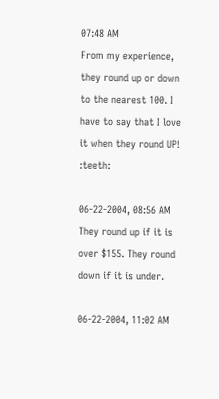07:48 AM
From my experience, they round up or down to the nearest 100. I have to say that I love it when they round UP! :teeth:

06-22-2004, 08:56 AM
They round up if it is over $155. They round down if it is under.

06-22-2004, 11:02 AM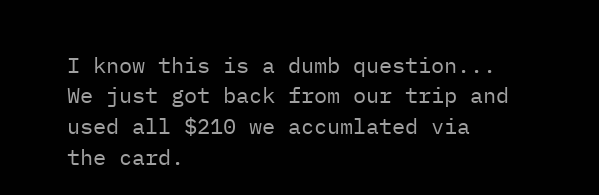I know this is a dumb question... We just got back from our trip and used all $210 we accumlated via the card.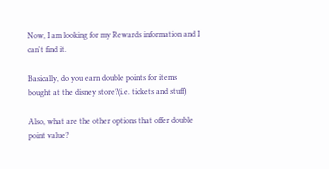Now, I am looking for my Rewards information and I can't find it.

Basically, do you earn double points for items bought at the disney store?(i.e. tickets and stuff)

Also, what are the other options that offer double point value?